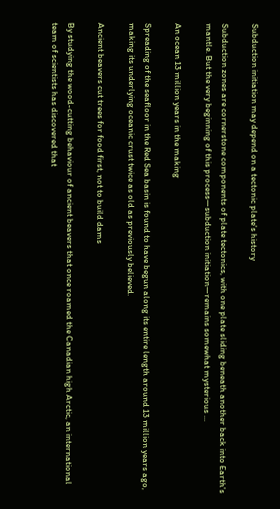Subduction initiation may depend on a tectonic plate's history

Subduction zones are cornerstone components of plate tectonics, with one plate sliding beneath another back into Earth's mantle. But the very beginning of this process—subduction initiation—remains somewhat mysterious ...

An ocean 13 million years in the making

Spreading of the seafloor in the Red Sea basin is found to have begun along its entire length around 13 million years ago, making its underlying oceanic crust twice as old as previously believed.

Ancient beavers cut trees for food first, not to build dams

By studying the wood-cutting behaviour of ancient beavers that once roamed the Canadian high Arctic, an international team of scientists has discovered that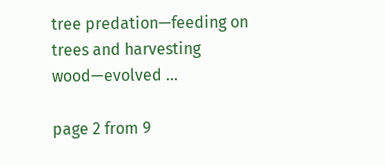tree predation—feeding on trees and harvesting wood—evolved ...

page 2 from 9